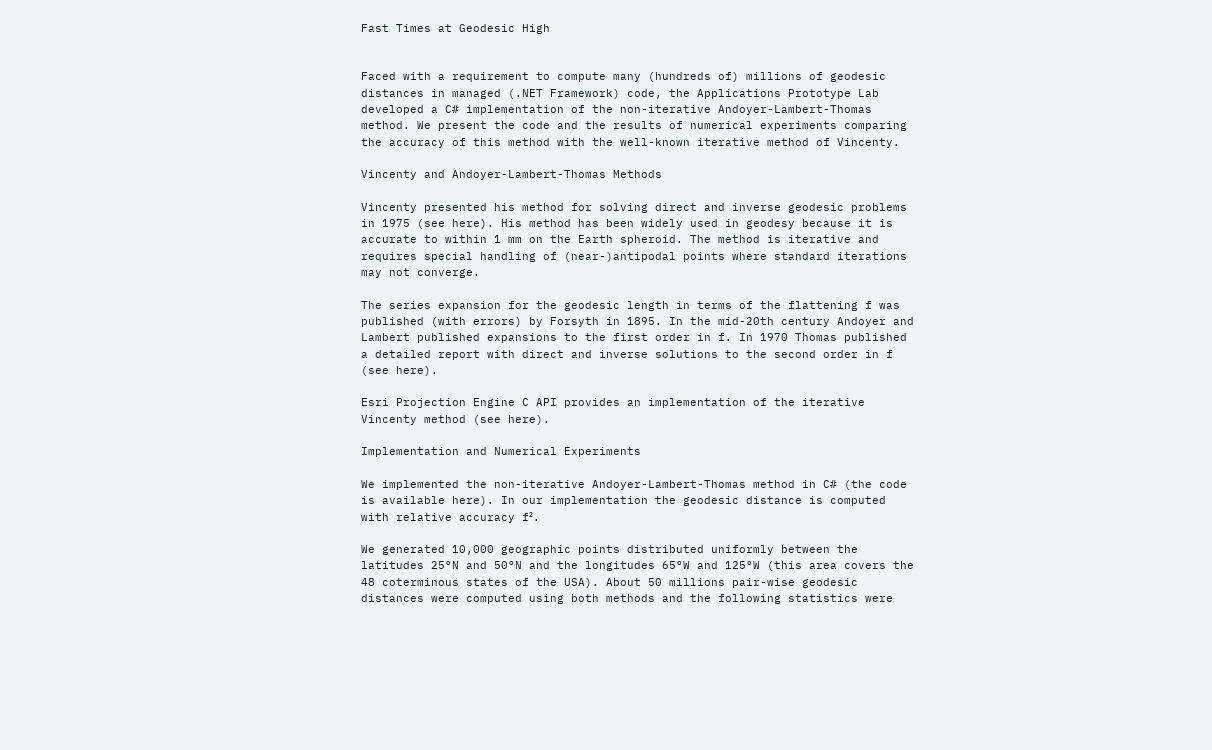Fast Times at Geodesic High


Faced with a requirement to compute many (hundreds of) millions of geodesic distances in managed (.NET Framework) code, the Applications Prototype Lab developed a C# implementation of the non-iterative Andoyer-Lambert-Thomas method. We present the code and the results of numerical experiments comparing the accuracy of this method with the well-known iterative method of Vincenty.

Vincenty and Andoyer-Lambert-Thomas Methods

Vincenty presented his method for solving direct and inverse geodesic problems in 1975 (see here). His method has been widely used in geodesy because it is accurate to within 1 mm on the Earth spheroid. The method is iterative and requires special handling of (near-)antipodal points where standard iterations may not converge.

The series expansion for the geodesic length in terms of the flattening f was published (with errors) by Forsyth in 1895. In the mid-20th century Andoyer and Lambert published expansions to the first order in f. In 1970 Thomas published a detailed report with direct and inverse solutions to the second order in f (see here).

Esri Projection Engine C API provides an implementation of the iterative Vincenty method (see here).

Implementation and Numerical Experiments

We implemented the non-iterative Andoyer-Lambert-Thomas method in C# (the code is available here). In our implementation the geodesic distance is computed with relative accuracy f².

We generated 10,000 geographic points distributed uniformly between the latitudes 25°N and 50°N and the longitudes 65°W and 125°W (this area covers the 48 coterminous states of the USA). About 50 millions pair-wise geodesic distances were computed using both methods and the following statistics were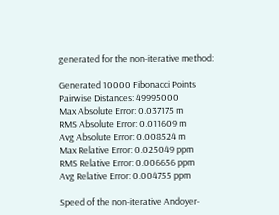generated for the non-iterative method:

Generated 10000 Fibonacci Points
Pairwise Distances: 49995000
Max Absolute Error: 0.037175 m
RMS Absolute Error: 0.011609 m
Avg Absolute Error: 0.008524 m
Max Relative Error: 0.025049 ppm
RMS Relative Error: 0.006656 ppm
Avg Relative Error: 0.004755 ppm

Speed of the non-iterative Andoyer-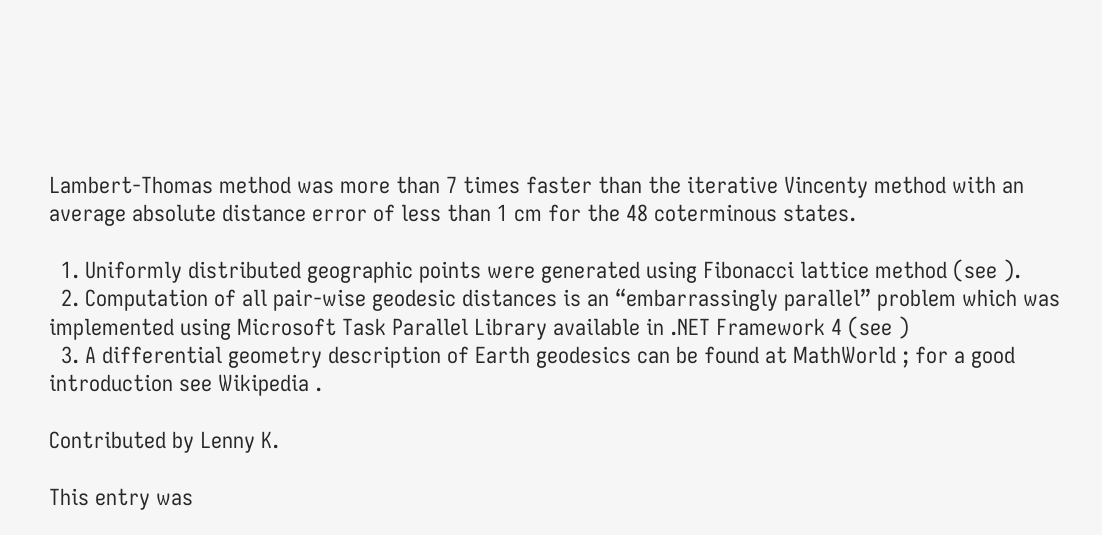Lambert-Thomas method was more than 7 times faster than the iterative Vincenty method with an average absolute distance error of less than 1 cm for the 48 coterminous states.

  1. Uniformly distributed geographic points were generated using Fibonacci lattice method (see ).
  2. Computation of all pair-wise geodesic distances is an “embarrassingly parallel” problem which was implemented using Microsoft Task Parallel Library available in .NET Framework 4 (see )
  3. A differential geometry description of Earth geodesics can be found at MathWorld ; for a good introduction see Wikipedia .

Contributed by Lenny K.

This entry was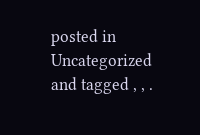posted in Uncategorized and tagged , , .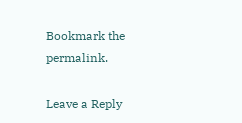Bookmark the permalink.

Leave a Reply